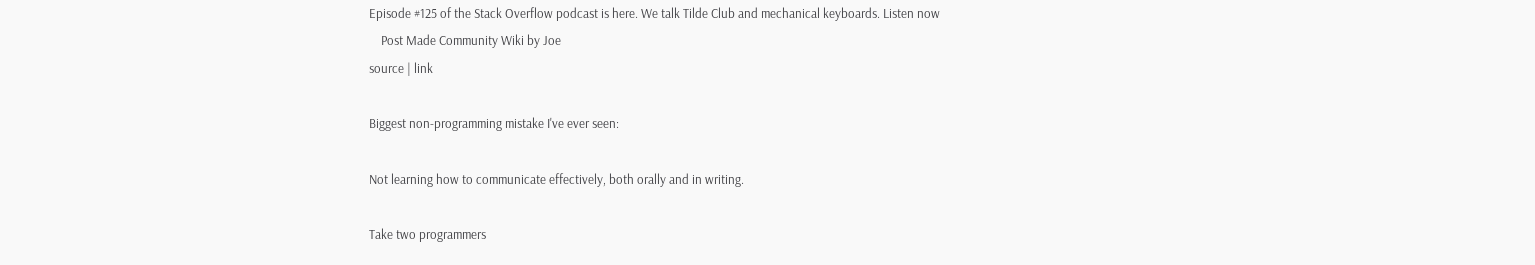Episode #125 of the Stack Overflow podcast is here. We talk Tilde Club and mechanical keyboards. Listen now
    Post Made Community Wiki by Joe
source | link

Biggest non-programming mistake I've ever seen:

Not learning how to communicate effectively, both orally and in writing.

Take two programmers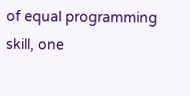of equal programming skill, one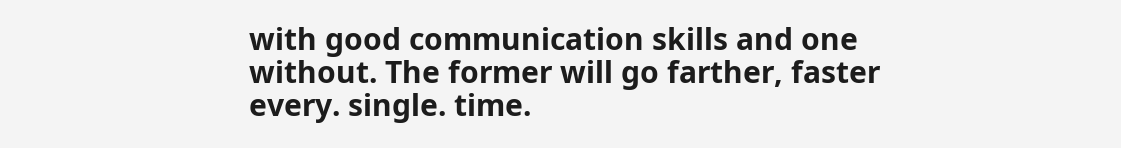with good communication skills and one without. The former will go farther, faster every. single. time.